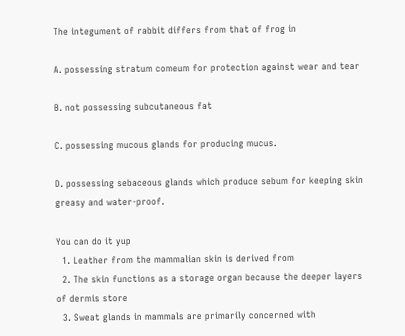The integument of rabbit differs from that of frog in

A. possessing stratum comeum for protection against wear and tear

B. not possessing subcutaneous fat

C. possessing mucous glands for producing mucus.

D. possessing sebaceous glands which produce sebum for keeping skin greasy and water-proof.

You can do it yup
  1. Leather from the mammalian skin is derived from
  2. The skin functions as a storage organ because the deeper layers of dermis store
  3. Sweat glands in mammals are primarily concerned with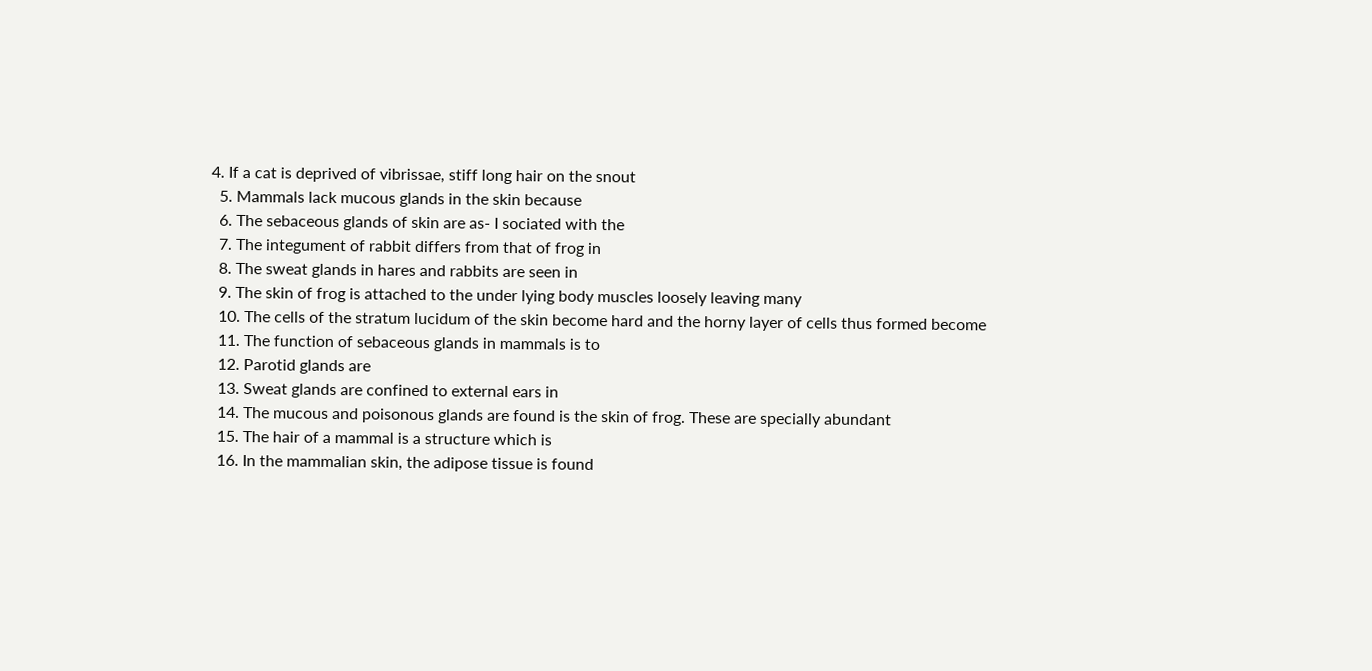4. If a cat is deprived of vibrissae, stiff long hair on the snout
  5. Mammals lack mucous glands in the skin because
  6. The sebaceous glands of skin are as- I sociated with the
  7. The integument of rabbit differs from that of frog in
  8. The sweat glands in hares and rabbits are seen in
  9. The skin of frog is attached to the under lying body muscles loosely leaving many
  10. The cells of the stratum lucidum of the skin become hard and the horny layer of cells thus formed become
  11. The function of sebaceous glands in mammals is to
  12. Parotid glands are
  13. Sweat glands are confined to external ears in
  14. The mucous and poisonous glands are found is the skin of frog. These are specially abundant
  15. The hair of a mammal is a structure which is
  16. In the mammalian skin, the adipose tissue is found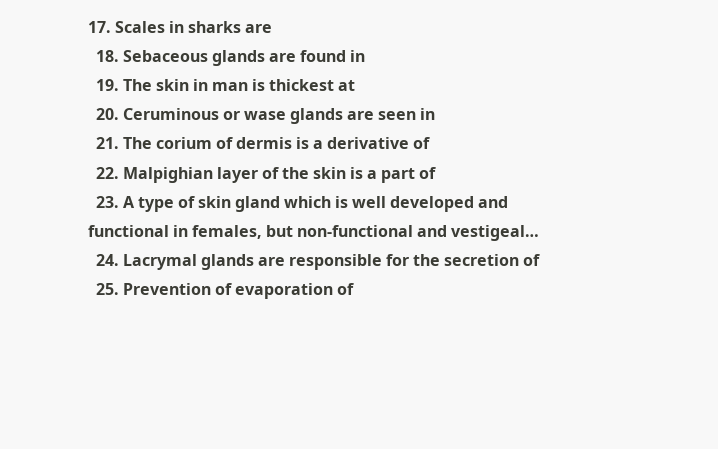17. Scales in sharks are
  18. Sebaceous glands are found in
  19. The skin in man is thickest at
  20. Ceruminous or wase glands are seen in
  21. The corium of dermis is a derivative of
  22. Malpighian layer of the skin is a part of
  23. A type of skin gland which is well developed and functional in females, but non-functional and vestigeal…
  24. Lacrymal glands are responsible for the secretion of
  25. Prevention of evaporation of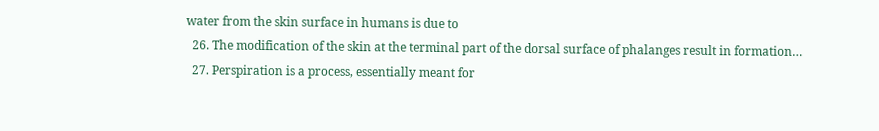water from the skin surface in humans is due to
  26. The modification of the skin at the terminal part of the dorsal surface of phalanges result in formation…
  27. Perspiration is a process, essentially meant for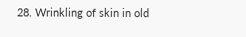28. Wrinkling of skin in old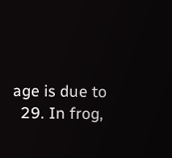age is due to
  29. In frog,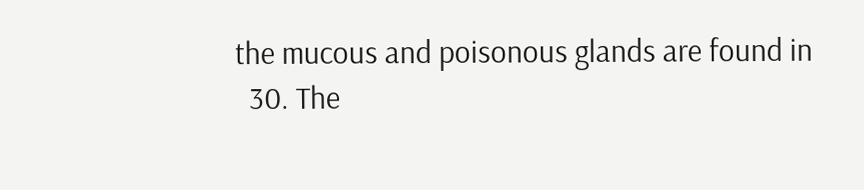the mucous and poisonous glands are found in
  30. The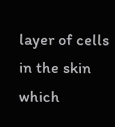layer of cells in the skin which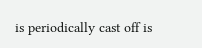is periodically cast off is